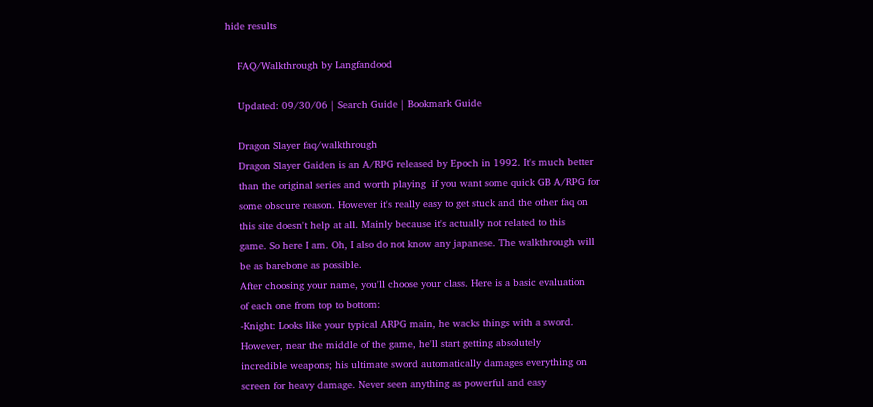hide results

    FAQ/Walkthrough by Langfandood

    Updated: 09/30/06 | Search Guide | Bookmark Guide

    Dragon Slayer faq/walkthrough
    Dragon Slayer Gaiden is an A/RPG released by Epoch in 1992. It's much better
    than the original series and worth playing  if you want some quick GB A/RPG for
    some obscure reason. However it's really easy to get stuck and the other faq on
    this site doesn't help at all. Mainly because it's actually not related to this
    game. So here I am. Oh, I also do not know any japanese. The walkthrough will
    be as barebone as possible.
    After choosing your name, you'll choose your class. Here is a basic evaluation
    of each one from top to bottom:
    -Knight: Looks like your typical ARPG main, he wacks things with a sword.
    However, near the middle of the game, he'll start getting absolutely
    incredible weapons; his ultimate sword automatically damages everything on
    screen for heavy damage. Never seen anything as powerful and easy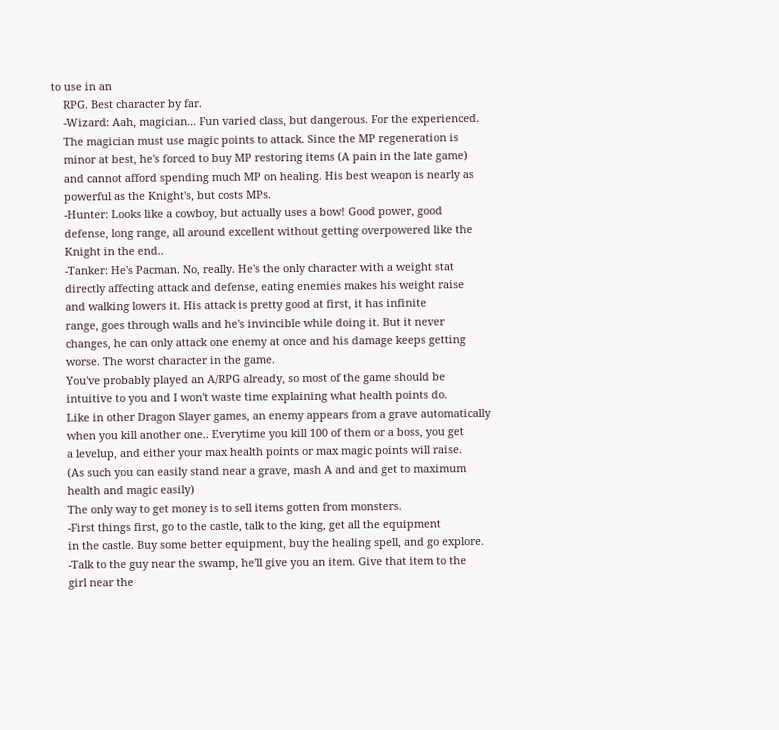to use in an
    RPG. Best character by far.
    -Wizard: Aah, magician... Fun varied class, but dangerous. For the experienced.
    The magician must use magic points to attack. Since the MP regeneration is
    minor at best, he's forced to buy MP restoring items (A pain in the late game)
    and cannot afford spending much MP on healing. His best weapon is nearly as
    powerful as the Knight's, but costs MPs.
    -Hunter: Looks like a cowboy, but actually uses a bow! Good power, good
    defense, long range, all around excellent without getting overpowered like the
    Knight in the end..
    -Tanker: He's Pacman. No, really. He's the only character with a weight stat
    directly affecting attack and defense, eating enemies makes his weight raise
    and walking lowers it. His attack is pretty good at first, it has infinite
    range, goes through walls and he's invincible while doing it. But it never
    changes, he can only attack one enemy at once and his damage keeps getting
    worse. The worst character in the game.
    You've probably played an A/RPG already, so most of the game should be
    intuitive to you and I won't waste time explaining what health points do.
    Like in other Dragon Slayer games, an enemy appears from a grave automatically
    when you kill another one.. Everytime you kill 100 of them or a boss, you get
    a levelup, and either your max health points or max magic points will raise.
    (As such you can easily stand near a grave, mash A and and get to maximum
    health and magic easily)
    The only way to get money is to sell items gotten from monsters.
    -First things first, go to the castle, talk to the king, get all the equipment
    in the castle. Buy some better equipment, buy the healing spell, and go explore.
    -Talk to the guy near the swamp, he'll give you an item. Give that item to the
    girl near the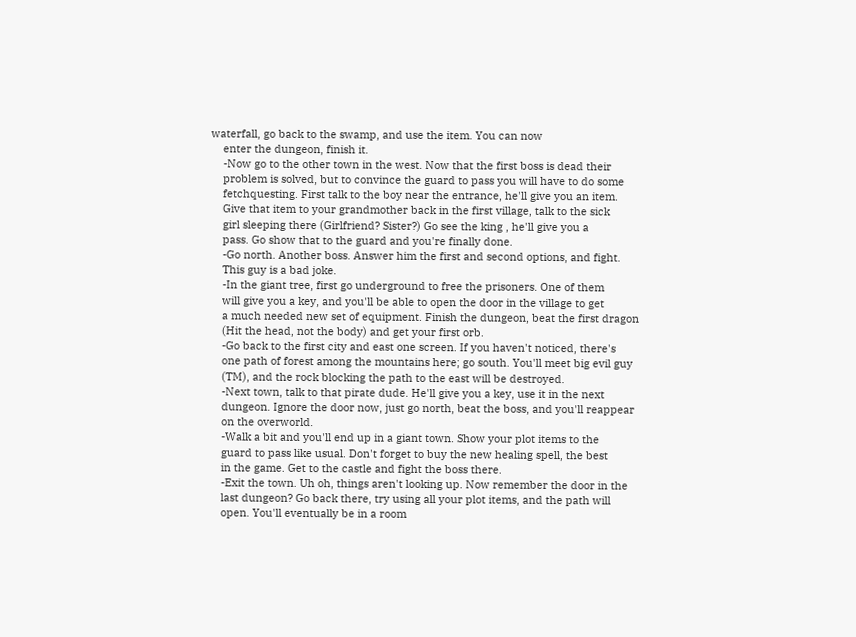waterfall, go back to the swamp, and use the item. You can now
    enter the dungeon, finish it.
    -Now go to the other town in the west. Now that the first boss is dead their
    problem is solved, but to convince the guard to pass you will have to do some
    fetchquesting. First talk to the boy near the entrance, he'll give you an item.
    Give that item to your grandmother back in the first village, talk to the sick
    girl sleeping there (Girlfriend? Sister?) Go see the king , he'll give you a
    pass. Go show that to the guard and you're finally done.
    -Go north. Another boss. Answer him the first and second options, and fight.
    This guy is a bad joke.
    -In the giant tree, first go underground to free the prisoners. One of them
    will give you a key, and you'll be able to open the door in the village to get
    a much needed new set of equipment. Finish the dungeon, beat the first dragon
    (Hit the head, not the body) and get your first orb.
    -Go back to the first city and east one screen. If you haven't noticed, there's
    one path of forest among the mountains here; go south. You'll meet big evil guy
    (TM), and the rock blocking the path to the east will be destroyed.
    -Next town, talk to that pirate dude. He'll give you a key, use it in the next
    dungeon. Ignore the door now, just go north, beat the boss, and you'll reappear
    on the overworld.
    -Walk a bit and you'll end up in a giant town. Show your plot items to the
    guard to pass like usual. Don't forget to buy the new healing spell, the best
    in the game. Get to the castle and fight the boss there.
    -Exit the town. Uh oh, things aren't looking up. Now remember the door in the
    last dungeon? Go back there, try using all your plot items, and the path will
    open. You'll eventually be in a room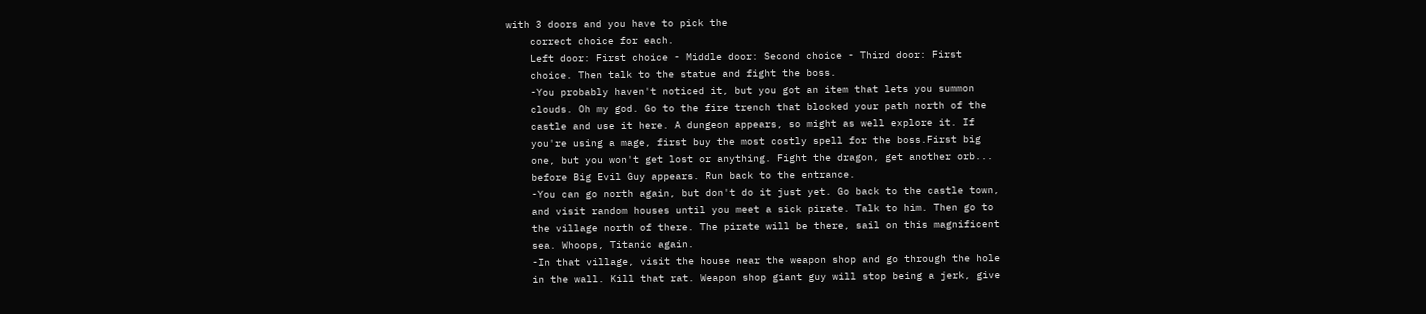with 3 doors and you have to pick the
    correct choice for each.
    Left door: First choice - Middle door: Second choice - Third door: First
    choice. Then talk to the statue and fight the boss.
    -You probably haven't noticed it, but you got an item that lets you summon
    clouds. Oh my god. Go to the fire trench that blocked your path north of the
    castle and use it here. A dungeon appears, so might as well explore it. If
    you're using a mage, first buy the most costly spell for the boss.First big
    one, but you won't get lost or anything. Fight the dragon, get another orb...
    before Big Evil Guy appears. Run back to the entrance.
    -You can go north again, but don't do it just yet. Go back to the castle town,
    and visit random houses until you meet a sick pirate. Talk to him. Then go to
    the village north of there. The pirate will be there, sail on this magnificent
    sea. Whoops, Titanic again.
    -In that village, visit the house near the weapon shop and go through the hole
    in the wall. Kill that rat. Weapon shop giant guy will stop being a jerk, give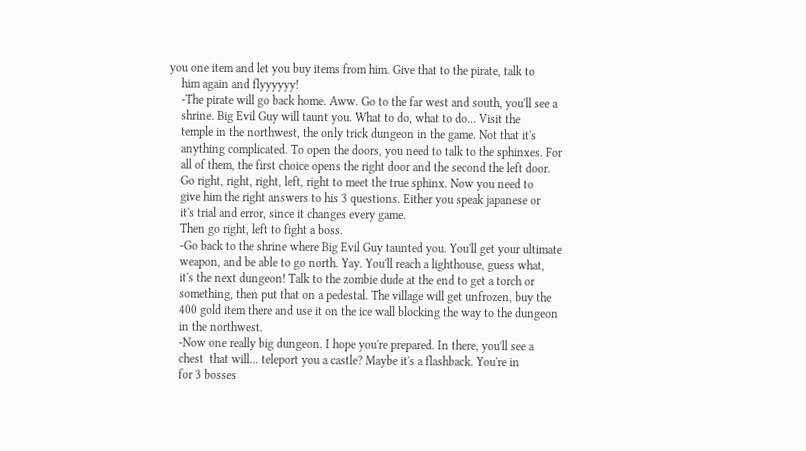you one item and let you buy items from him. Give that to the pirate, talk to
    him again and flyyyyyy!
    -The pirate will go back home. Aww. Go to the far west and south, you'll see a
    shrine. Big Evil Guy will taunt you. What to do, what to do... Visit the
    temple in the northwest, the only trick dungeon in the game. Not that it's
    anything complicated. To open the doors, you need to talk to the sphinxes. For
    all of them, the first choice opens the right door and the second the left door.
    Go right, right, right, left, right to meet the true sphinx. Now you need to
    give him the right answers to his 3 questions. Either you speak japanese or
    it's trial and error, since it changes every game.
    Then go right, left to fight a boss.
    -Go back to the shrine where Big Evil Guy taunted you. You'll get your ultimate
    weapon, and be able to go north. Yay. You'll reach a lighthouse, guess what,
    it's the next dungeon! Talk to the zombie dude at the end to get a torch or
    something, then put that on a pedestal. The village will get unfrozen, buy the
    400 gold item there and use it on the ice wall blocking the way to the dungeon
    in the northwest.
    -Now one really big dungeon. I hope you're prepared. In there, you'll see a
    chest  that will... teleport you a castle? Maybe it's a flashback. You're in
    for 3 bosses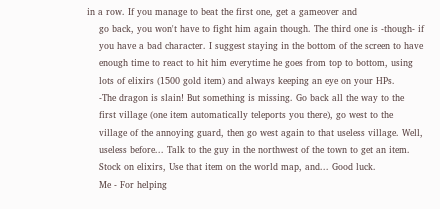in a row. If you manage to beat the first one, get a gameover and
    go back, you won't have to fight him again though. The third one is -though- if
    you have a bad character. I suggest staying in the bottom of the screen to have
    enough time to react to hit him everytime he goes from top to bottom, using
    lots of elixirs (1500 gold item) and always keeping an eye on your HPs.
    -The dragon is slain! But something is missing. Go back all the way to the
    first village (one item automatically teleports you there), go west to the
    village of the annoying guard, then go west again to that useless village. Well,
    useless before... Talk to the guy in the northwest of the town to get an item.
    Stock on elixirs, Use that item on the world map, and... Good luck.
    Me - For helping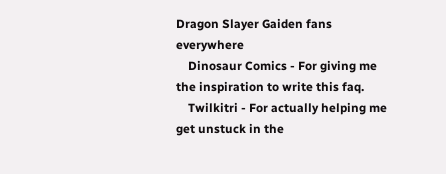Dragon Slayer Gaiden fans everywhere
    Dinosaur Comics - For giving me the inspiration to write this faq.
    Twilkitri - For actually helping me get unstuck in the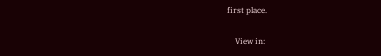first place.

    View in: